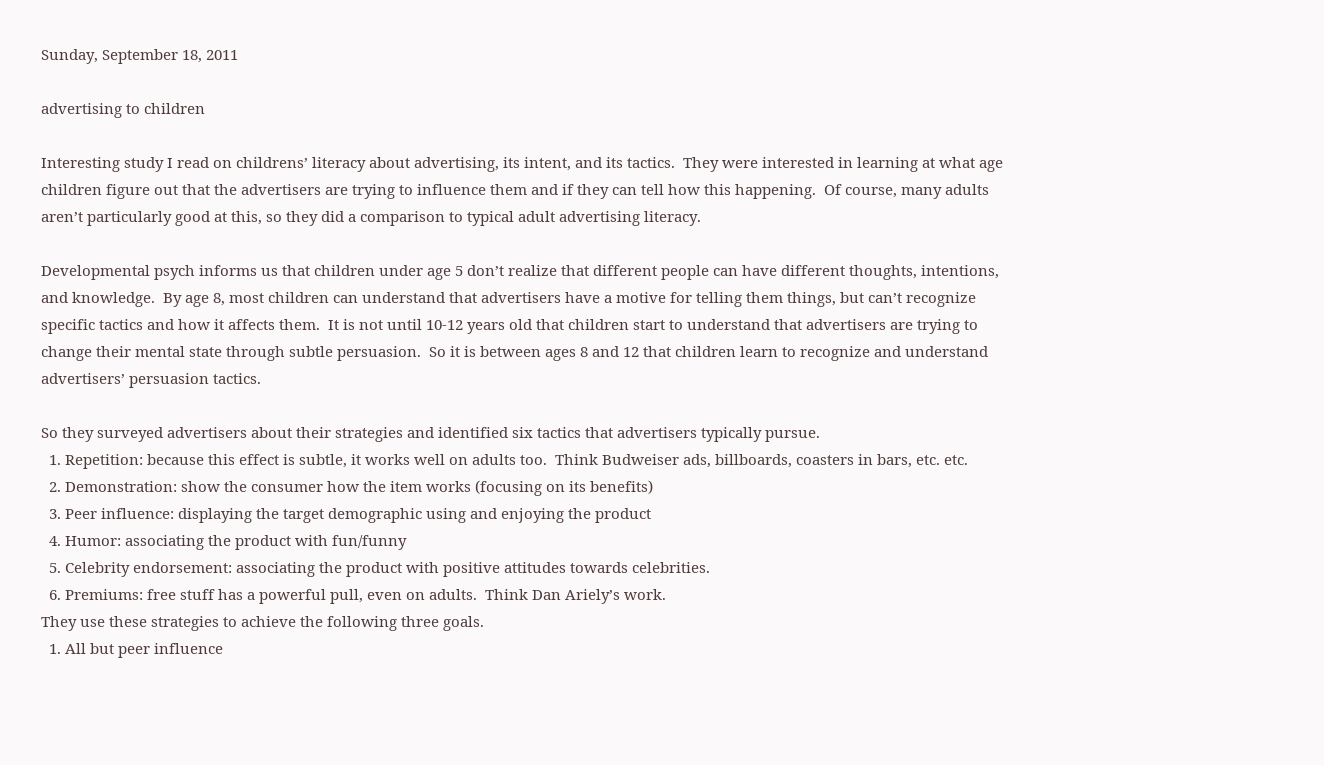Sunday, September 18, 2011

advertising to children

Interesting study I read on childrens’ literacy about advertising, its intent, and its tactics.  They were interested in learning at what age children figure out that the advertisers are trying to influence them and if they can tell how this happening.  Of course, many adults aren’t particularly good at this, so they did a comparison to typical adult advertising literacy.

Developmental psych informs us that children under age 5 don’t realize that different people can have different thoughts, intentions, and knowledge.  By age 8, most children can understand that advertisers have a motive for telling them things, but can’t recognize specific tactics and how it affects them.  It is not until 10-12 years old that children start to understand that advertisers are trying to change their mental state through subtle persuasion.  So it is between ages 8 and 12 that children learn to recognize and understand advertisers’ persuasion tactics.

So they surveyed advertisers about their strategies and identified six tactics that advertisers typically pursue.
  1. Repetition: because this effect is subtle, it works well on adults too.  Think Budweiser ads, billboards, coasters in bars, etc. etc.
  2. Demonstration: show the consumer how the item works (focusing on its benefits)
  3. Peer influence: displaying the target demographic using and enjoying the product
  4. Humor: associating the product with fun/funny
  5. Celebrity endorsement: associating the product with positive attitudes towards celebrities.
  6. Premiums: free stuff has a powerful pull, even on adults.  Think Dan Ariely’s work.
They use these strategies to achieve the following three goals.
  1. All but peer influence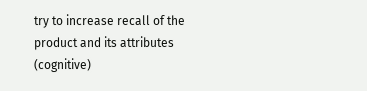try to increase recall of the product and its attributes (cognitive)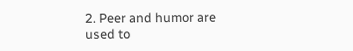2. Peer and humor are used to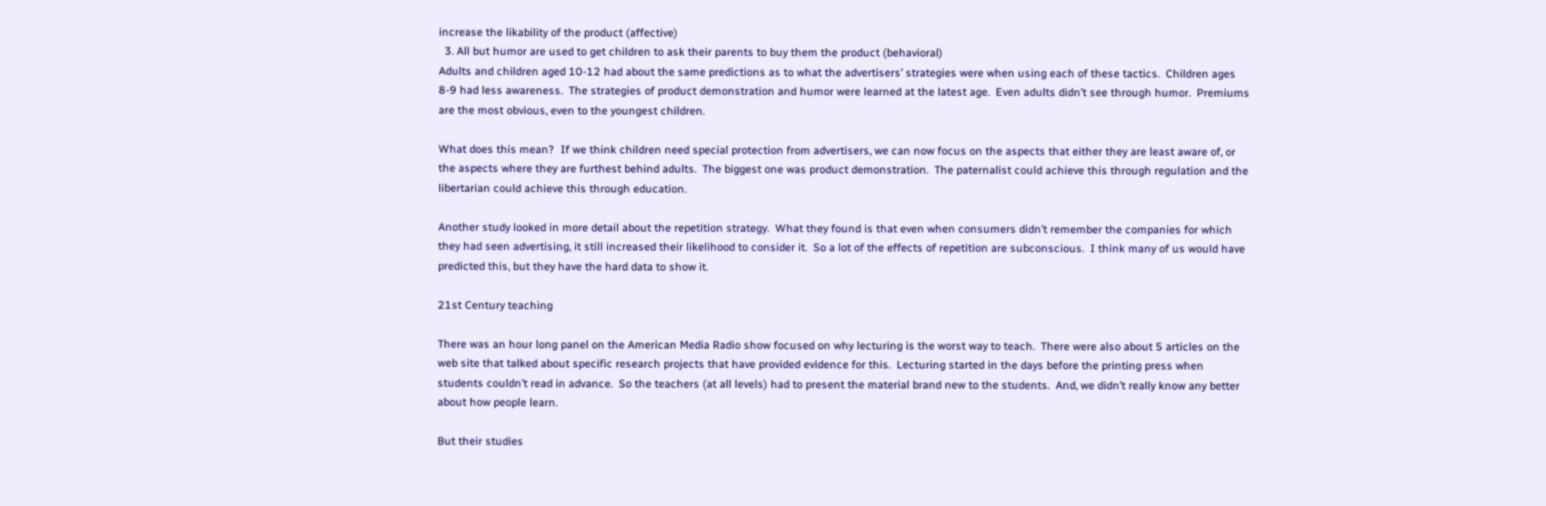increase the likability of the product (affective)
  3. All but humor are used to get children to ask their parents to buy them the product (behavioral)
Adults and children aged 10-12 had about the same predictions as to what the advertisers’ strategies were when using each of these tactics.  Children ages 8-9 had less awareness.  The strategies of product demonstration and humor were learned at the latest age.  Even adults didn’t see through humor.  Premiums are the most obvious, even to the youngest children.

What does this mean?  If we think children need special protection from advertisers, we can now focus on the aspects that either they are least aware of, or the aspects where they are furthest behind adults.  The biggest one was product demonstration.  The paternalist could achieve this through regulation and the libertarian could achieve this through education.

Another study looked in more detail about the repetition strategy.  What they found is that even when consumers didn’t remember the companies for which they had seen advertising, it still increased their likelihood to consider it.  So a lot of the effects of repetition are subconscious.  I think many of us would have predicted this, but they have the hard data to show it.

21st Century teaching

There was an hour long panel on the American Media Radio show focused on why lecturing is the worst way to teach.  There were also about 5 articles on the web site that talked about specific research projects that have provided evidence for this.  Lecturing started in the days before the printing press when students couldn’t read in advance.  So the teachers (at all levels) had to present the material brand new to the students.  And, we didn’t really know any better about how people learn.

But their studies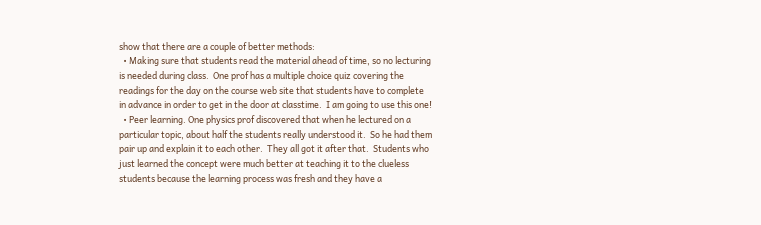show that there are a couple of better methods:
  • Making sure that students read the material ahead of time, so no lecturing is needed during class.  One prof has a multiple choice quiz covering the readings for the day on the course web site that students have to complete in advance in order to get in the door at classtime.  I am going to use this one!
  • Peer learning. One physics prof discovered that when he lectured on a particular topic, about half the students really understood it.  So he had them pair up and explain it to each other.  They all got it after that.  Students who just learned the concept were much better at teaching it to the clueless students because the learning process was fresh and they have a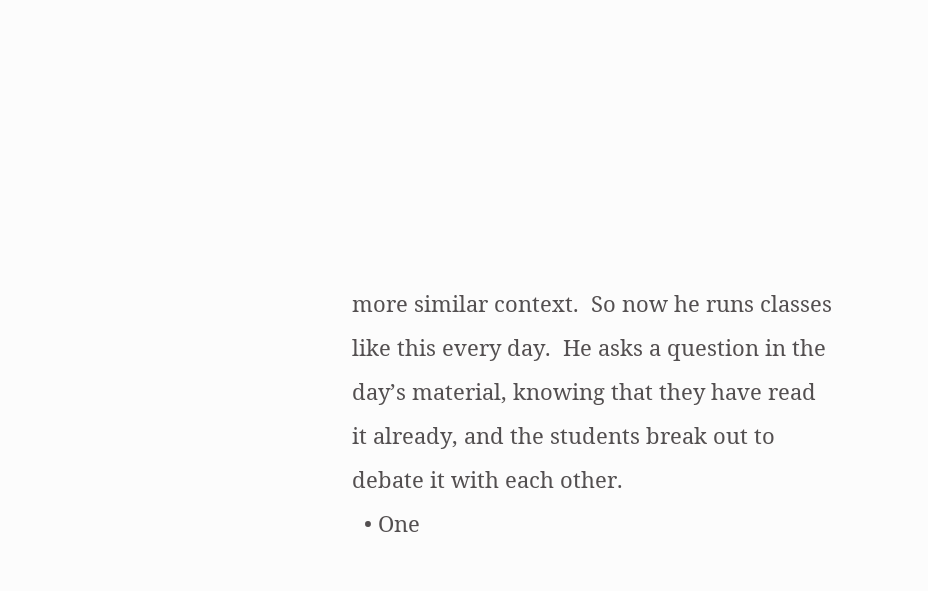more similar context.  So now he runs classes like this every day.  He asks a question in the day’s material, knowing that they have read it already, and the students break out to debate it with each other.
  • One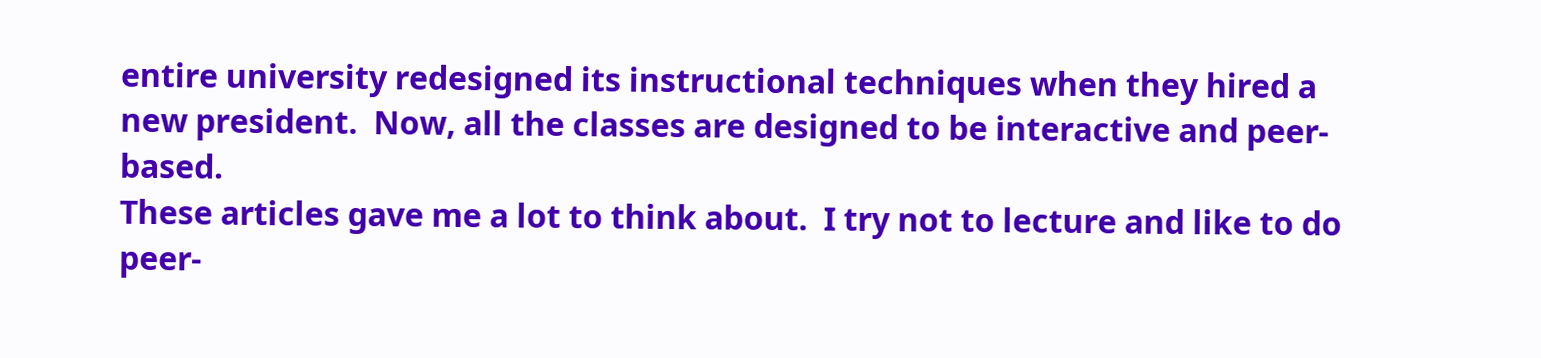entire university redesigned its instructional techniques when they hired a new president.  Now, all the classes are designed to be interactive and peer-based.
These articles gave me a lot to think about.  I try not to lecture and like to do peer-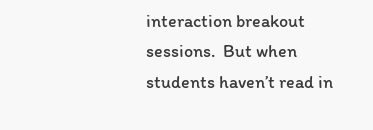interaction breakout sessions.  But when students haven’t read in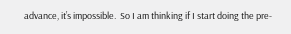advance, it’s impossible.  So I am thinking if I start doing the pre-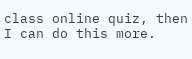class online quiz, then I can do this more.